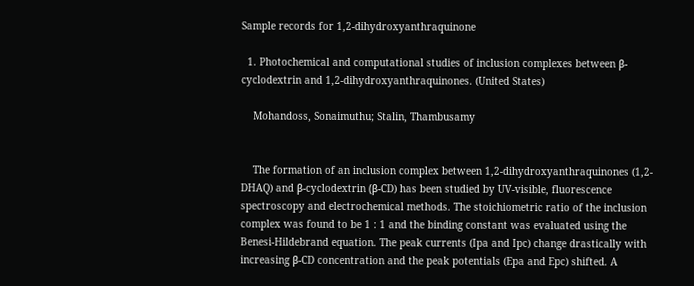Sample records for 1,2-dihydroxyanthraquinone

  1. Photochemical and computational studies of inclusion complexes between β-cyclodextrin and 1,2-dihydroxyanthraquinones. (United States)

    Mohandoss, Sonaimuthu; Stalin, Thambusamy


    The formation of an inclusion complex between 1,2-dihydroxyanthraquinones (1,2-DHAQ) and β-cyclodextrin (β-CD) has been studied by UV-visible, fluorescence spectroscopy and electrochemical methods. The stoichiometric ratio of the inclusion complex was found to be 1 : 1 and the binding constant was evaluated using the Benesi-Hildebrand equation. The peak currents (Ipa and Ipc) change drastically with increasing β-CD concentration and the peak potentials (Epa and Epc) shifted. A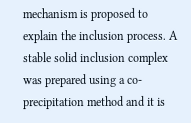mechanism is proposed to explain the inclusion process. A stable solid inclusion complex was prepared using a co-precipitation method and it is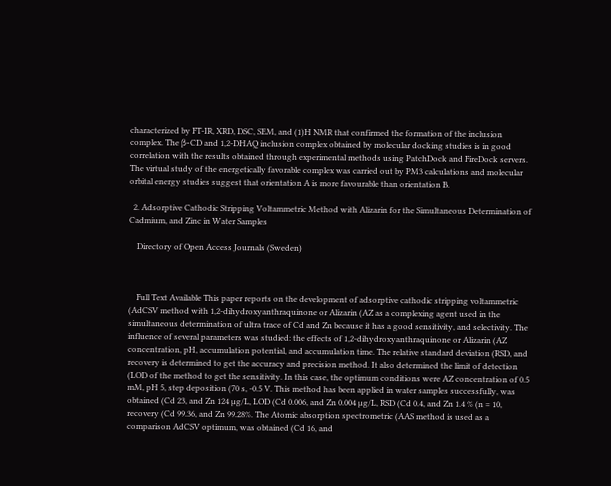characterized by FT-IR, XRD, DSC, SEM, and (1)H NMR that confirmed the formation of the inclusion complex. The β-CD and 1,2-DHAQ inclusion complex obtained by molecular docking studies is in good correlation with the results obtained through experimental methods using PatchDock and FireDock servers. The virtual study of the energetically favorable complex was carried out by PM3 calculations and molecular orbital energy studies suggest that orientation A is more favourable than orientation B.

  2. Adsorptive Cathodic Stripping Voltammetric Method with Alizarin for the Simultaneous Determination of Cadmium, and Zinc in Water Samples

    Directory of Open Access Journals (Sweden)



    Full Text Available This paper reports on the development of adsorptive cathodic stripping voltammetric (AdCSV method with 1,2-dihydroxyanthraquinone or Alizarin (AZ as a complexing agent used in the simultaneous determination of ultra trace of Cd and Zn because it has a good sensitivity, and selectivity. The influence of several parameters was studied: the effects of 1,2-dihydroxyanthraquinone or Alizarin (AZ concentration, pH, accumulation potential, and accumulation time. The relative standard deviation (RSD, and recovery is determined to get the accuracy and precision method. It also determined the limit of detection (LOD of the method to get the sensitivity. In this case, the optimum conditions were AZ concentration of 0.5 mM, pH 5, step deposition (70 s, -0.5 V. This method has been applied in water samples successfully, was obtained (Cd 23, and Zn 124 µg/L, LOD (Cd 0.006, and Zn 0.004 µg/L, RSD (Cd 0.4, and Zn 1.4 % (n = 10, recovery (Cd 99.36, and Zn 99.28%. The Atomic absorption spectrometric (AAS method is used as a comparison AdCSV optimum, was obtained (Cd 16, and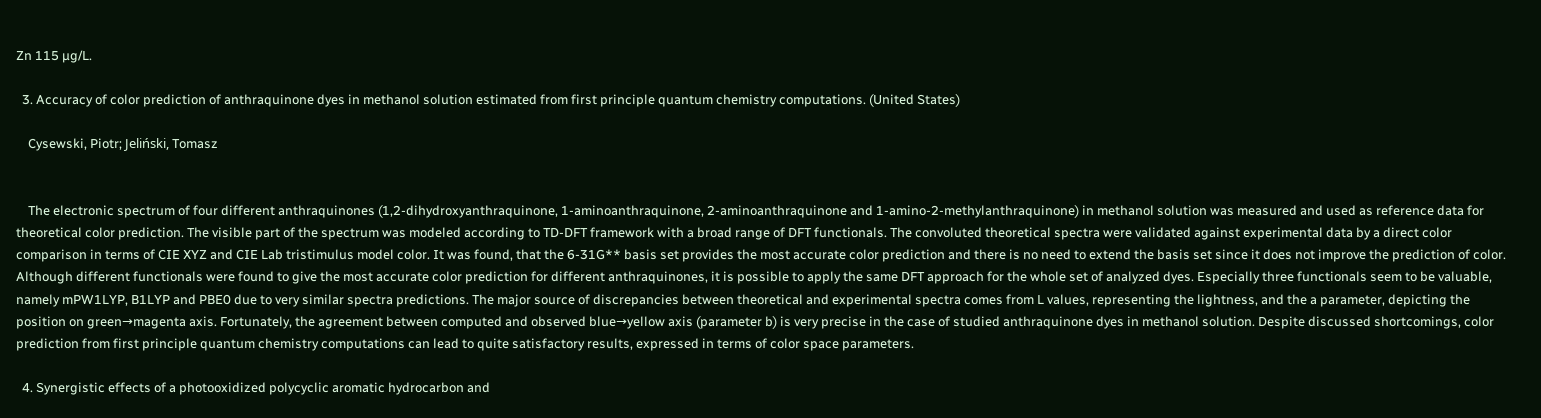Zn 115 µg/L.

  3. Accuracy of color prediction of anthraquinone dyes in methanol solution estimated from first principle quantum chemistry computations. (United States)

    Cysewski, Piotr; Jeliński, Tomasz


    The electronic spectrum of four different anthraquinones (1,2-dihydroxyanthraquinone, 1-aminoanthraquinone, 2-aminoanthraquinone and 1-amino-2-methylanthraquinone) in methanol solution was measured and used as reference data for theoretical color prediction. The visible part of the spectrum was modeled according to TD-DFT framework with a broad range of DFT functionals. The convoluted theoretical spectra were validated against experimental data by a direct color comparison in terms of CIE XYZ and CIE Lab tristimulus model color. It was found, that the 6-31G** basis set provides the most accurate color prediction and there is no need to extend the basis set since it does not improve the prediction of color. Although different functionals were found to give the most accurate color prediction for different anthraquinones, it is possible to apply the same DFT approach for the whole set of analyzed dyes. Especially three functionals seem to be valuable, namely mPW1LYP, B1LYP and PBE0 due to very similar spectra predictions. The major source of discrepancies between theoretical and experimental spectra comes from L values, representing the lightness, and the a parameter, depicting the position on green→magenta axis. Fortunately, the agreement between computed and observed blue→yellow axis (parameter b) is very precise in the case of studied anthraquinone dyes in methanol solution. Despite discussed shortcomings, color prediction from first principle quantum chemistry computations can lead to quite satisfactory results, expressed in terms of color space parameters.

  4. Synergistic effects of a photooxidized polycyclic aromatic hydrocarbon and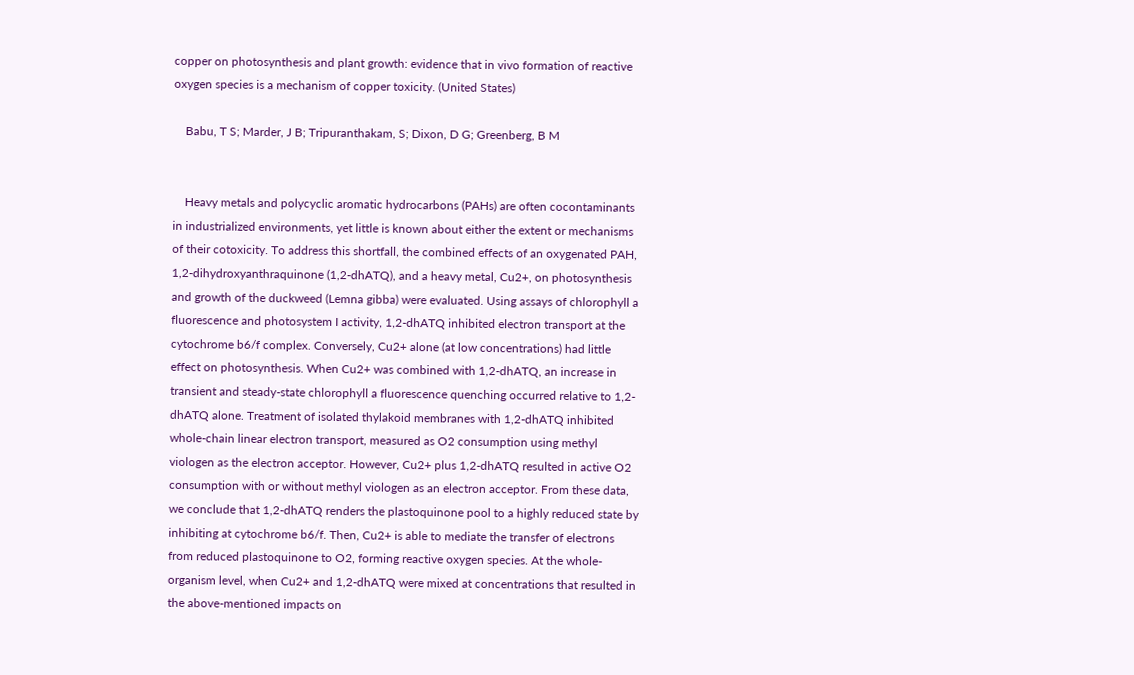copper on photosynthesis and plant growth: evidence that in vivo formation of reactive oxygen species is a mechanism of copper toxicity. (United States)

    Babu, T S; Marder, J B; Tripuranthakam, S; Dixon, D G; Greenberg, B M


    Heavy metals and polycyclic aromatic hydrocarbons (PAHs) are often cocontaminants in industrialized environments, yet little is known about either the extent or mechanisms of their cotoxicity. To address this shortfall, the combined effects of an oxygenated PAH, 1,2-dihydroxyanthraquinone (1,2-dhATQ), and a heavy metal, Cu2+, on photosynthesis and growth of the duckweed (Lemna gibba) were evaluated. Using assays of chlorophyll a fluorescence and photosystem I activity, 1,2-dhATQ inhibited electron transport at the cytochrome b6/f complex. Conversely, Cu2+ alone (at low concentrations) had little effect on photosynthesis. When Cu2+ was combined with 1,2-dhATQ, an increase in transient and steady-state chlorophyll a fluorescence quenching occurred relative to 1,2-dhATQ alone. Treatment of isolated thylakoid membranes with 1,2-dhATQ inhibited whole-chain linear electron transport, measured as O2 consumption using methyl viologen as the electron acceptor. However, Cu2+ plus 1,2-dhATQ resulted in active O2 consumption with or without methyl viologen as an electron acceptor. From these data, we conclude that 1,2-dhATQ renders the plastoquinone pool to a highly reduced state by inhibiting at cytochrome b6/f. Then, Cu2+ is able to mediate the transfer of electrons from reduced plastoquinone to O2, forming reactive oxygen species. At the whole-organism level, when Cu2+ and 1,2-dhATQ were mixed at concentrations that resulted in the above-mentioned impacts on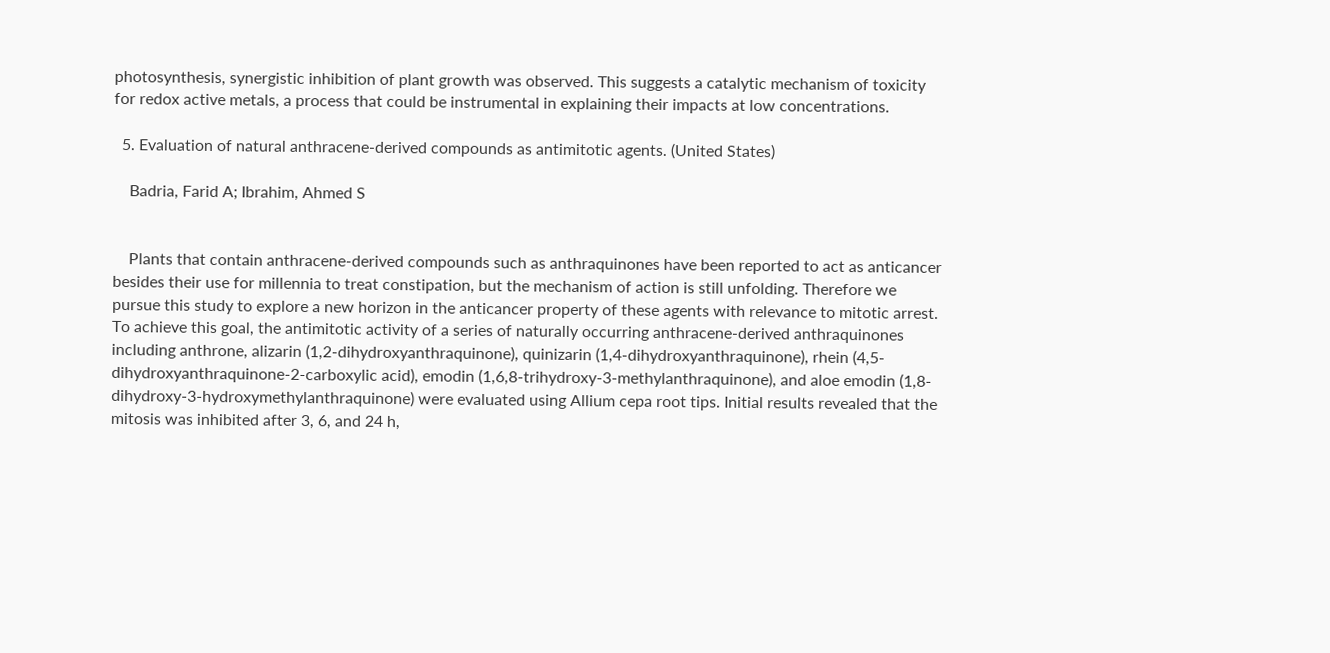photosynthesis, synergistic inhibition of plant growth was observed. This suggests a catalytic mechanism of toxicity for redox active metals, a process that could be instrumental in explaining their impacts at low concentrations.

  5. Evaluation of natural anthracene-derived compounds as antimitotic agents. (United States)

    Badria, Farid A; Ibrahim, Ahmed S


    Plants that contain anthracene-derived compounds such as anthraquinones have been reported to act as anticancer besides their use for millennia to treat constipation, but the mechanism of action is still unfolding. Therefore we pursue this study to explore a new horizon in the anticancer property of these agents with relevance to mitotic arrest. To achieve this goal, the antimitotic activity of a series of naturally occurring anthracene-derived anthraquinones including anthrone, alizarin (1,2-dihydroxyanthraquinone), quinizarin (1,4-dihydroxyanthraquinone), rhein (4,5-dihydroxyanthraquinone-2-carboxylic acid), emodin (1,6,8-trihydroxy-3-methylanthraquinone), and aloe emodin (1,8-dihydroxy-3-hydroxymethylanthraquinone) were evaluated using Allium cepa root tips. Initial results revealed that the mitosis was inhibited after 3, 6, and 24 h,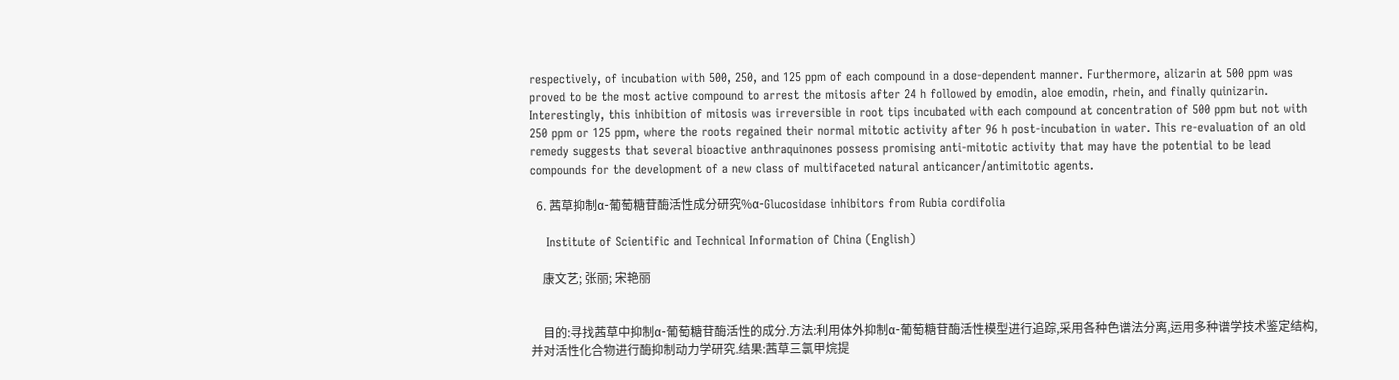respectively, of incubation with 500, 250, and 125 ppm of each compound in a dose-dependent manner. Furthermore, alizarin at 500 ppm was proved to be the most active compound to arrest the mitosis after 24 h followed by emodin, aloe emodin, rhein, and finally quinizarin. Interestingly, this inhibition of mitosis was irreversible in root tips incubated with each compound at concentration of 500 ppm but not with 250 ppm or 125 ppm, where the roots regained their normal mitotic activity after 96 h post-incubation in water. This re-evaluation of an old remedy suggests that several bioactive anthraquinones possess promising anti-mitotic activity that may have the potential to be lead compounds for the development of a new class of multifaceted natural anticancer/antimitotic agents.

  6. 茜草抑制α-葡萄糖苷酶活性成分研究%α-Glucosidase inhibitors from Rubia cordifolia

    Institute of Scientific and Technical Information of China (English)

    康文艺; 张丽; 宋艳丽


    目的:寻找茜草中抑制α-葡萄糖苷酶活性的成分.方法:利用体外抑制α-葡萄糖苷酶活性模型进行追踪,采用各种色谱法分离,运用多种谱学技术鉴定结构,并对活性化合物进行酶抑制动力学研究.结果:茜草三氯甲烷提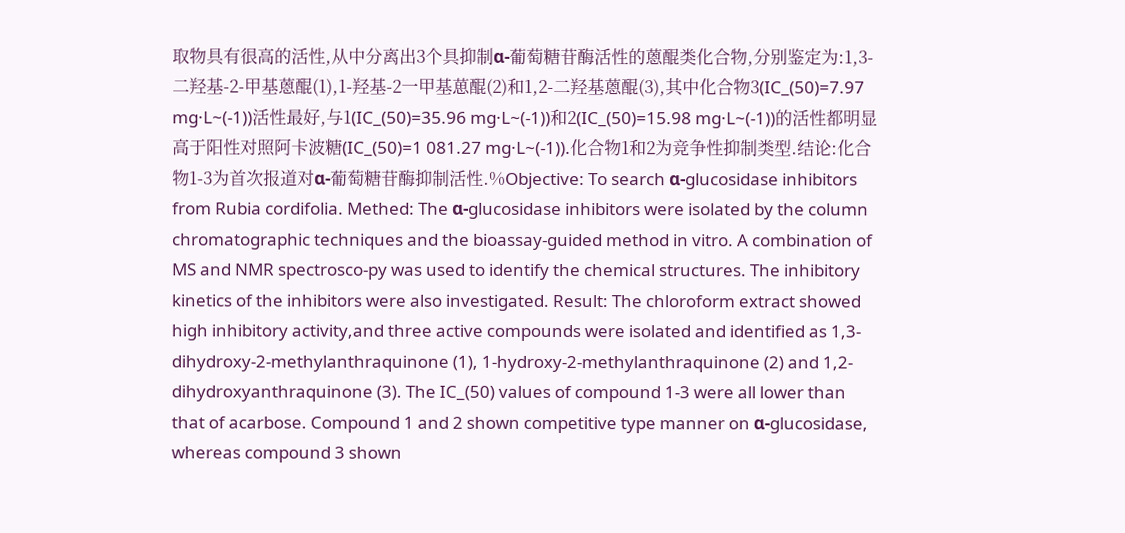取物具有很高的活性,从中分离出3个具抑制α-葡萄糖苷酶活性的蒽醌类化合物,分别鉴定为:1,3-二羟基-2-甲基蒽醌(1),1-羟基-2一甲基葸醌(2)和1,2-二羟基蒽醌(3),其中化合物3(IC_(50)=7.97 mg·L~(-1))活性最好,与1(IC_(50)=35.96 mg·L~(-1))和2(IC_(50)=15.98 mg·L~(-1))的活性都明显高于阳性对照阿卡波糖(IC_(50)=1 081.27 mg·L~(-1)).化合物1和2为竞争性抑制类型.结论:化合物1-3为首次报道对α-葡萄糖苷酶抑制活性.%Objective: To search α-glucosidase inhibitors from Rubia cordifolia. Methed: The α-glucosidase inhibitors were isolated by the column chromatographic techniques and the bioassay-guided method in vitro. A combination of MS and NMR spectrosco-py was used to identify the chemical structures. The inhibitory kinetics of the inhibitors were also investigated. Result: The chloroform extract showed high inhibitory activity,and three active compounds were isolated and identified as 1,3-dihydroxy-2-methylanthraquinone (1), 1-hydroxy-2-methylanthraquinone (2) and 1,2-dihydroxyanthraquinone (3). The IC_(50) values of compound 1-3 were all lower than that of acarbose. Compound 1 and 2 shown competitive type manner on α-glucosidase, whereas compound 3 shown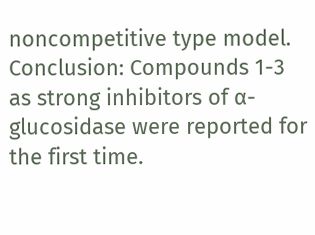noncompetitive type model. Conclusion: Compounds 1-3 as strong inhibitors of α-glucosidase were reported for the first time.